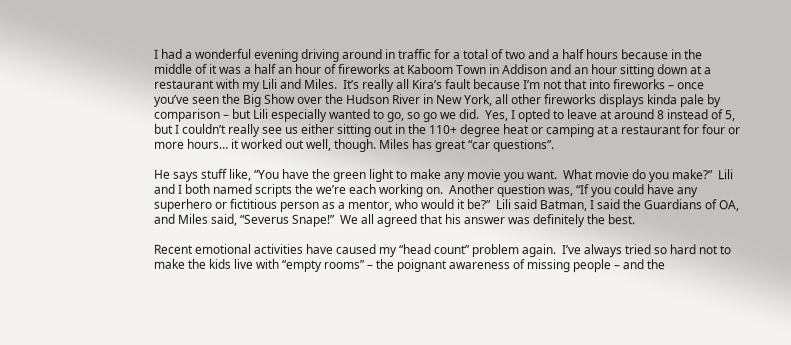I had a wonderful evening driving around in traffic for a total of two and a half hours because in the middle of it was a half an hour of fireworks at Kaboom Town in Addison and an hour sitting down at a restaurant with my Lili and Miles.  It’s really all Kira’s fault because I’m not that into fireworks – once you’ve seen the Big Show over the Hudson River in New York, all other fireworks displays kinda pale by comparison – but Lili especially wanted to go, so go we did.  Yes, I opted to leave at around 8 instead of 5, but I couldn’t really see us either sitting out in the 110+ degree heat or camping at a restaurant for four or more hours… it worked out well, though. Miles has great “car questions”.

He says stuff like, “You have the green light to make any movie you want.  What movie do you make?”  Lili and I both named scripts the we’re each working on.  Another question was, “If you could have any superhero or fictitious person as a mentor, who would it be?”  Lili said Batman, I said the Guardians of OA, and Miles said, “Severus Snape!”  We all agreed that his answer was definitely the best.

Recent emotional activities have caused my “head count” problem again.  I’ve always tried so hard not to make the kids live with “empty rooms” – the poignant awareness of missing people – and the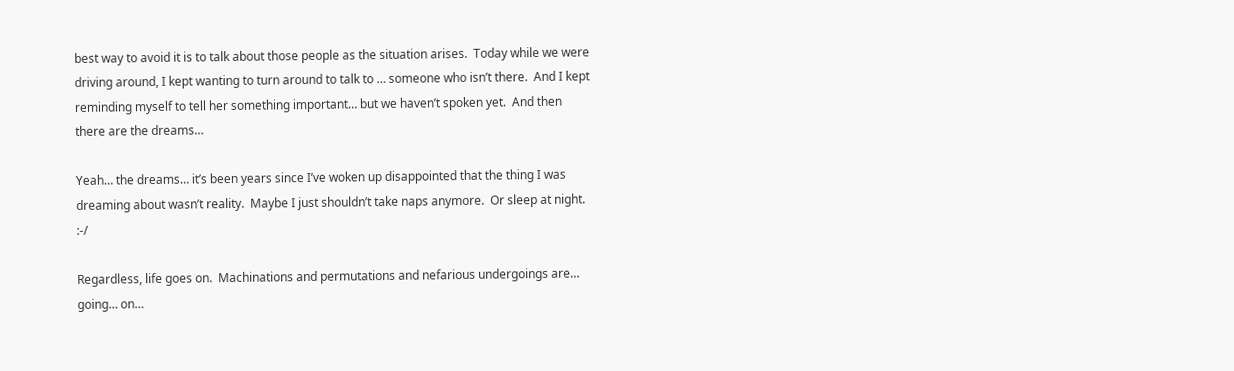best way to avoid it is to talk about those people as the situation arises.  Today while we were driving around, I kept wanting to turn around to talk to … someone who isn’t there.  And I kept reminding myself to tell her something important… but we haven’t spoken yet.  And then there are the dreams…

Yeah… the dreams… it’s been years since I’ve woken up disappointed that the thing I was dreaming about wasn’t reality.  Maybe I just shouldn’t take naps anymore.  Or sleep at night.  :-/

Regardless, life goes on.  Machinations and permutations and nefarious undergoings are… going… on…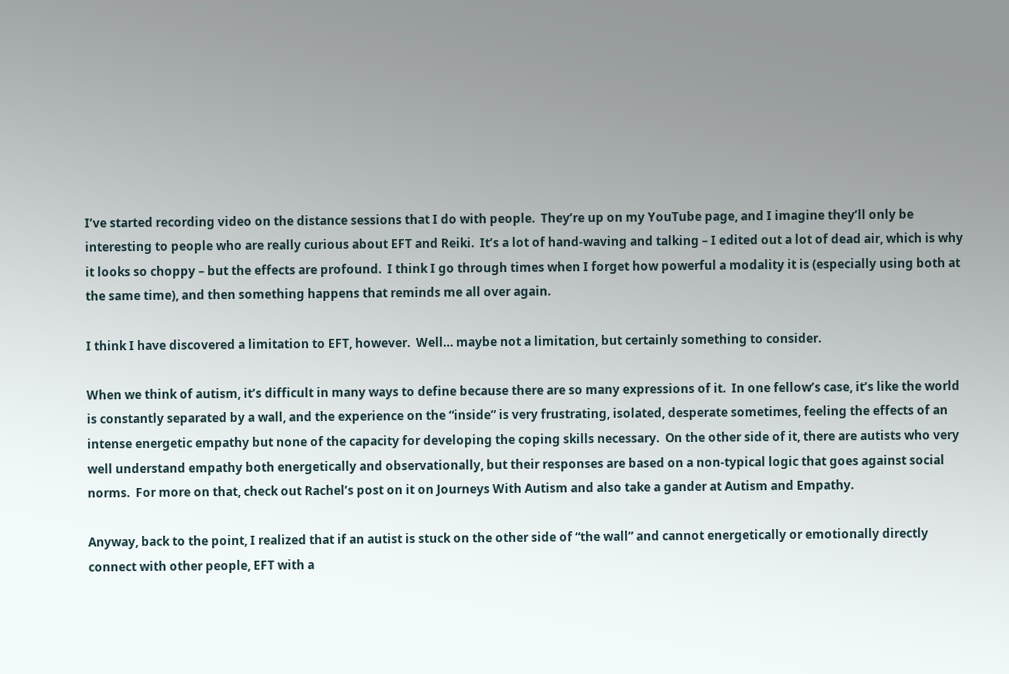I’ve started recording video on the distance sessions that I do with people.  They’re up on my YouTube page, and I imagine they’ll only be interesting to people who are really curious about EFT and Reiki.  It’s a lot of hand-waving and talking – I edited out a lot of dead air, which is why it looks so choppy – but the effects are profound.  I think I go through times when I forget how powerful a modality it is (especially using both at the same time), and then something happens that reminds me all over again.

I think I have discovered a limitation to EFT, however.  Well… maybe not a limitation, but certainly something to consider.

When we think of autism, it’s difficult in many ways to define because there are so many expressions of it.  In one fellow’s case, it’s like the world is constantly separated by a wall, and the experience on the “inside” is very frustrating, isolated, desperate sometimes, feeling the effects of an intense energetic empathy but none of the capacity for developing the coping skills necessary.  On the other side of it, there are autists who very well understand empathy both energetically and observationally, but their responses are based on a non-typical logic that goes against social norms.  For more on that, check out Rachel’s post on it on Journeys With Autism and also take a gander at Autism and Empathy.

Anyway, back to the point, I realized that if an autist is stuck on the other side of “the wall” and cannot energetically or emotionally directly connect with other people, EFT with a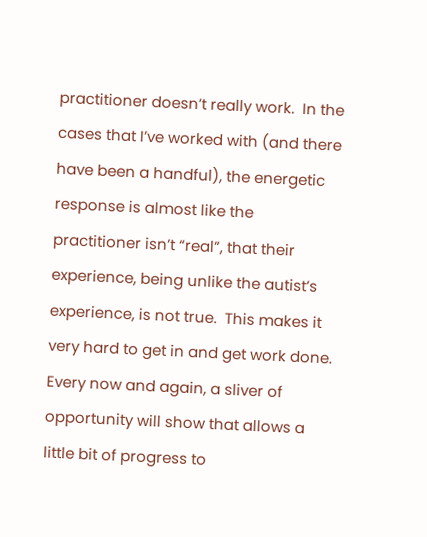practitioner doesn’t really work.  In the cases that I’ve worked with (and there have been a handful), the energetic response is almost like the practitioner isn’t “real”, that their experience, being unlike the autist’s experience, is not true.  This makes it very hard to get in and get work done.  Every now and again, a sliver of opportunity will show that allows a little bit of progress to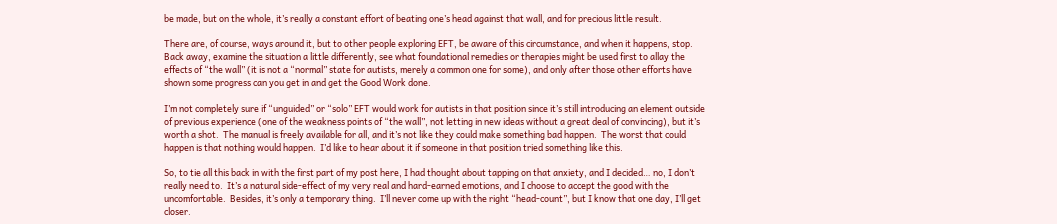be made, but on the whole, it’s really a constant effort of beating one’s head against that wall, and for precious little result.

There are, of course, ways around it, but to other people exploring EFT, be aware of this circumstance, and when it happens, stop.  Back away, examine the situation a little differently, see what foundational remedies or therapies might be used first to allay the effects of “the wall” (it is not a “normal” state for autists, merely a common one for some), and only after those other efforts have shown some progress can you get in and get the Good Work done.

I’m not completely sure if “unguided” or “solo” EFT would work for autists in that position since it’s still introducing an element outside of previous experience (one of the weakness points of “the wall”, not letting in new ideas without a great deal of convincing), but it’s worth a shot.  The manual is freely available for all, and it’s not like they could make something bad happen.  The worst that could happen is that nothing would happen.  I’d like to hear about it if someone in that position tried something like this.

So, to tie all this back in with the first part of my post here, I had thought about tapping on that anxiety, and I decided… no, I don’t really need to.  It’s a natural side-effect of my very real and hard-earned emotions, and I choose to accept the good with the uncomfortable.  Besides, it’s only a temporary thing.  I’ll never come up with the right “head-count”, but I know that one day, I’ll get closer.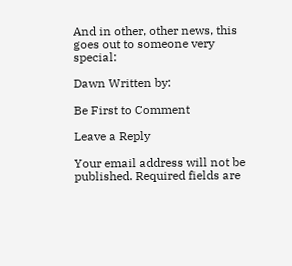And in other, other news, this goes out to someone very special:

Dawn Written by:

Be First to Comment

Leave a Reply

Your email address will not be published. Required fields are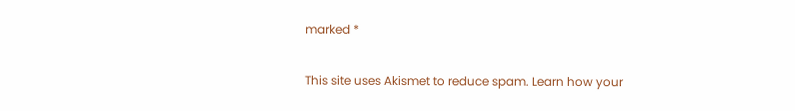marked *

This site uses Akismet to reduce spam. Learn how your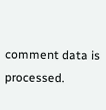comment data is processed.